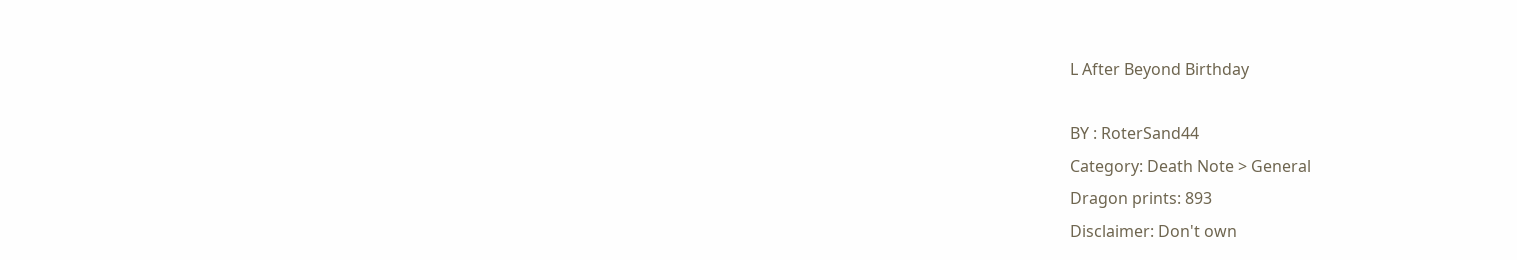L After Beyond Birthday

BY : RoterSand44
Category: Death Note > General
Dragon prints: 893
Disclaimer: Don't own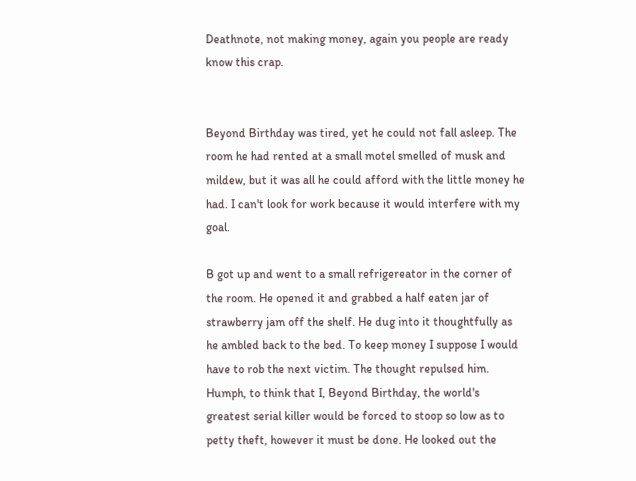Deathnote, not making money, again you people are ready know this crap.


Beyond Birthday was tired, yet he could not fall asleep. The room he had rented at a small motel smelled of musk and mildew, but it was all he could afford with the little money he had. I can't look for work because it would interfere with my goal.

B got up and went to a small refrigereator in the corner of the room. He opened it and grabbed a half eaten jar of strawberry jam off the shelf. He dug into it thoughtfully as he ambled back to the bed. To keep money I suppose I would have to rob the next victim. The thought repulsed him. Humph, to think that I, Beyond Birthday, the world's greatest serial killer would be forced to stoop so low as to petty theft, however it must be done. He looked out the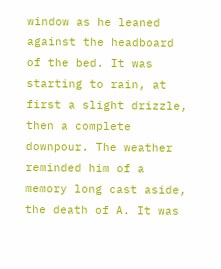window as he leaned against the headboard of the bed. It was starting to rain, at first a slight drizzle, then a complete downpour. The weather reminded him of a memory long cast aside, the death of A. It was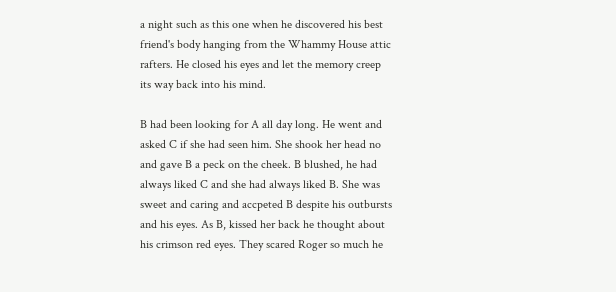a night such as this one when he discovered his best friend's body hanging from the Whammy House attic rafters. He closed his eyes and let the memory creep its way back into his mind.

B had been looking for A all day long. He went and asked C if she had seen him. She shook her head no and gave B a peck on the cheek. B blushed, he had always liked C and she had always liked B. She was sweet and caring and accpeted B despite his outbursts and his eyes. As B, kissed her back he thought about his crimson red eyes. They scared Roger so much he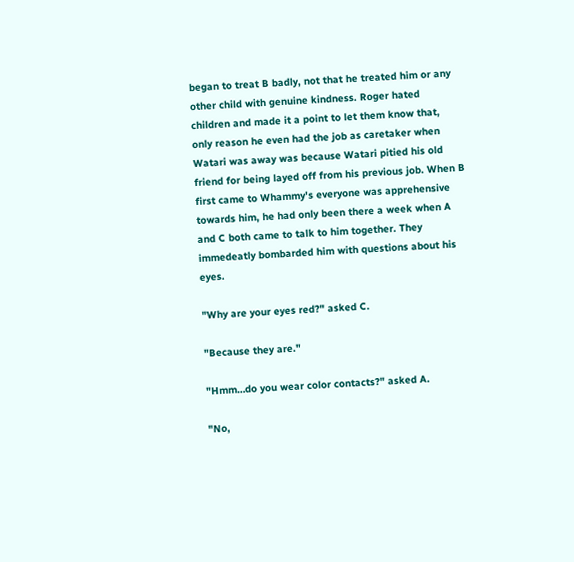began to treat B badly, not that he treated him or any other child with genuine kindness. Roger hated children and made it a point to let them know that, only reason he even had the job as caretaker when Watari was away was because Watari pitied his old friend for being layed off from his previous job. When B first came to Whammy's everyone was apprehensive towards him, he had only been there a week when A and C both came to talk to him together. They immedeatly bombarded him with questions about his eyes.

"Why are your eyes red?" asked C.

"Because they are."

"Hmm…do you wear color contacts?" asked A.

"No,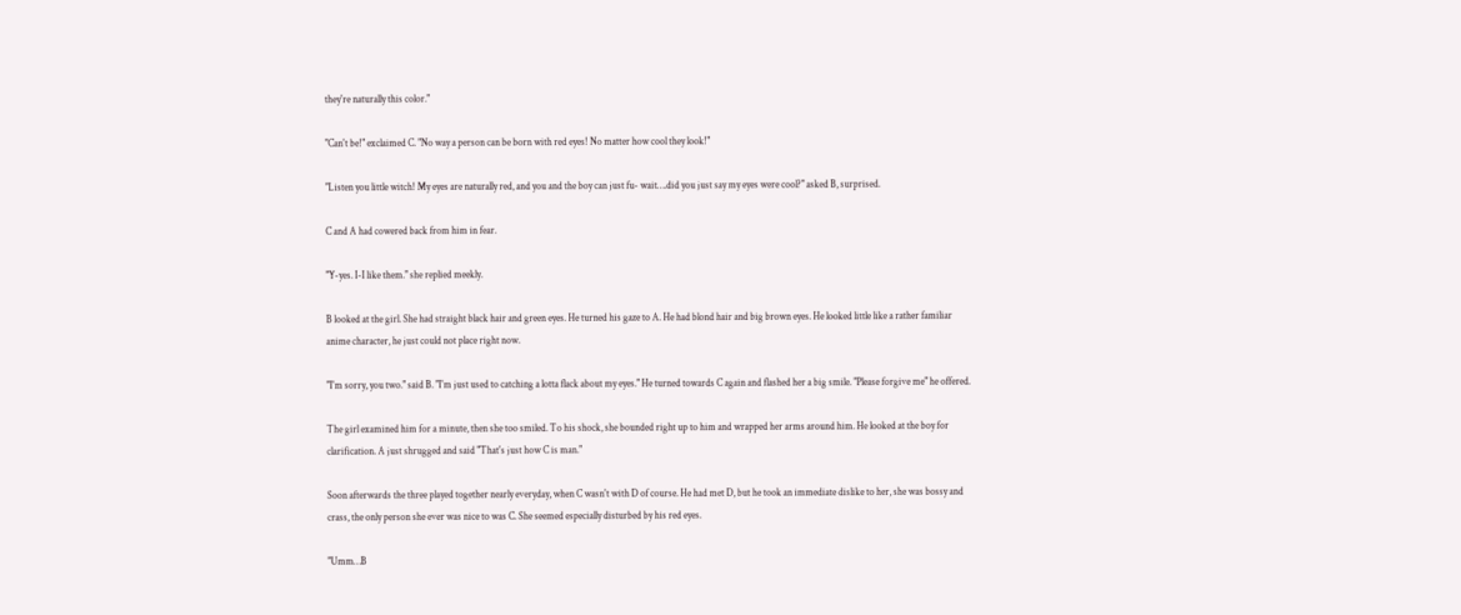they're naturally this color."

"Can't be!" exclaimed C. "No way a person can be born with red eyes! No matter how cool they look!"

"Listen you little witch! My eyes are naturally red, and you and the boy can just fu- wait….did you just say my eyes were cool?" asked B, surprised.

C and A had cowered back from him in fear.

"Y-yes. I-I like them." she replied meekly.

B looked at the girl. She had straight black hair and green eyes. He turned his gaze to A. He had blond hair and big brown eyes. He looked little like a rather familiar anime character, he just could not place right now.

"I'm sorry, you two." said B. "I'm just used to catching a lotta flack about my eyes." He turned towards C again and flashed her a big smile. "Please forgive me" he offered.

The girl examined him for a minute, then she too smiled. To his shock, she bounded right up to him and wrapped her arms around him. He looked at the boy for clarification. A just shrugged and said "That's just how C is man."

Soon afterwards the three played together nearly everyday, when C wasn't with D of course. He had met D, but he took an immediate dislike to her, she was bossy and crass, the only person she ever was nice to was C. She seemed especially disturbed by his red eyes.

"Umm…B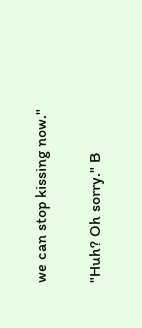we can stop kissing now."

"Huh? Oh sorry." B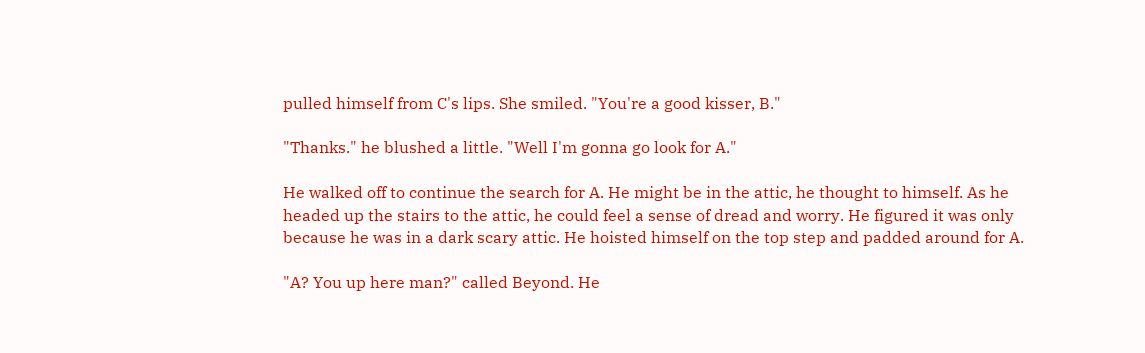pulled himself from C's lips. She smiled. "You're a good kisser, B."

"Thanks." he blushed a little. "Well I'm gonna go look for A."

He walked off to continue the search for A. He might be in the attic, he thought to himself. As he headed up the stairs to the attic, he could feel a sense of dread and worry. He figured it was only because he was in a dark scary attic. He hoisted himself on the top step and padded around for A.

"A? You up here man?" called Beyond. He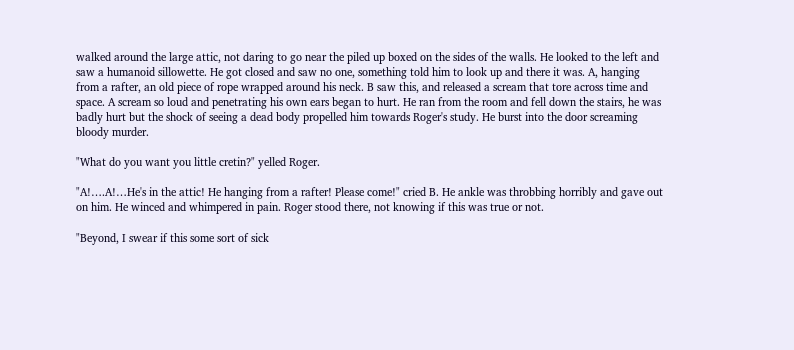walked around the large attic, not daring to go near the piled up boxed on the sides of the walls. He looked to the left and saw a humanoid sillowette. He got closed and saw no one, something told him to look up and there it was. A, hanging from a rafter, an old piece of rope wrapped around his neck. B saw this, and released a scream that tore across time and space. A scream so loud and penetrating his own ears began to hurt. He ran from the room and fell down the stairs, he was badly hurt but the shock of seeing a dead body propelled him towards Roger's study. He burst into the door screaming bloody murder.

"What do you want you little cretin?" yelled Roger.

"A!….A!…He's in the attic! He hanging from a rafter! Please come!" cried B. He ankle was throbbing horribly and gave out on him. He winced and whimpered in pain. Roger stood there, not knowing if this was true or not.

"Beyond, I swear if this some sort of sick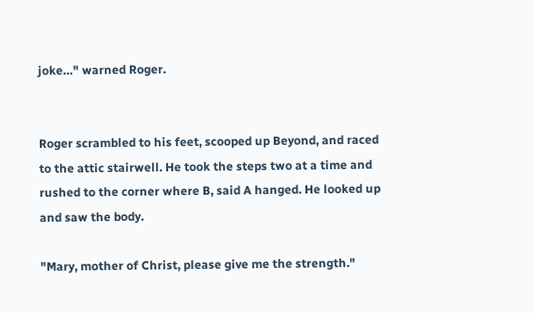joke…" warned Roger.


Roger scrambled to his feet, scooped up Beyond, and raced to the attic stairwell. He took the steps two at a time and rushed to the corner where B, said A hanged. He looked up and saw the body.

"Mary, mother of Christ, please give me the strength."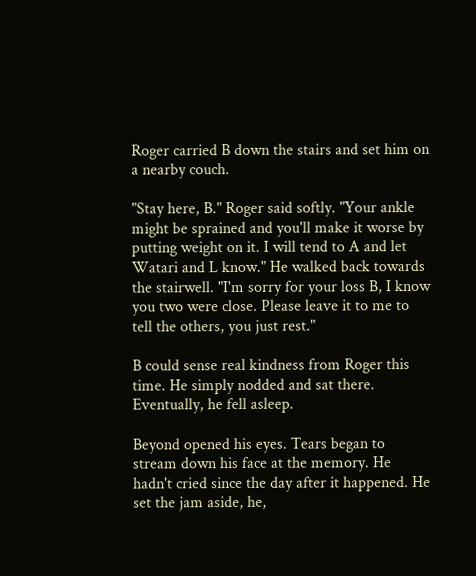Roger carried B down the stairs and set him on a nearby couch.

"Stay here, B." Roger said softly. "Your ankle might be sprained and you'll make it worse by putting weight on it. I will tend to A and let Watari and L know." He walked back towards the stairwell. "I'm sorry for your loss B, I know you two were close. Please leave it to me to tell the others, you just rest."

B could sense real kindness from Roger this time. He simply nodded and sat there. Eventually, he fell asleep.

Beyond opened his eyes. Tears began to stream down his face at the memory. He hadn't cried since the day after it happened. He set the jam aside, he,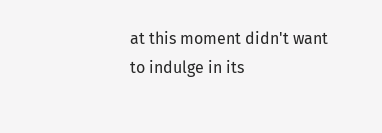at this moment didn't want to indulge in its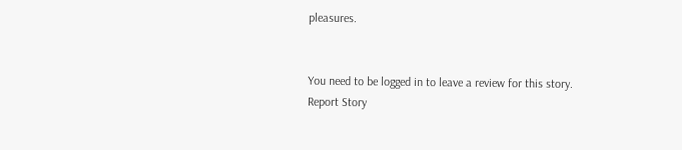pleasures.


You need to be logged in to leave a review for this story.
Report Story